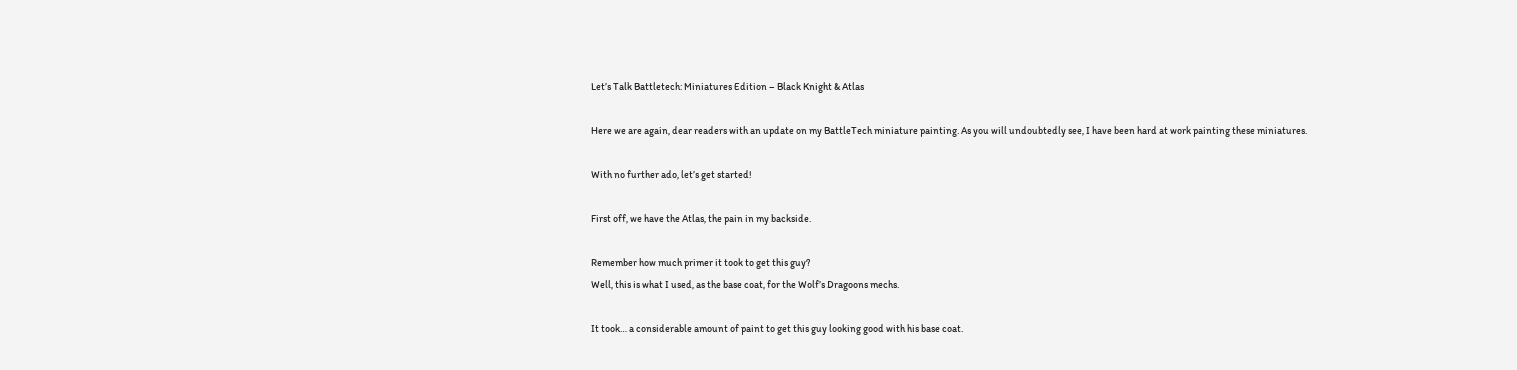Let’s Talk Battletech: Miniatures Edition – Black Knight & Atlas

Here we are again, dear readers with an update on my BattleTech miniature painting. As you will undoubtedly see, I have been hard at work painting these miniatures.

With no further ado, let’s get started!

First off, we have the Atlas, the pain in my backside.

Remember how much primer it took to get this guy?
Well, this is what I used, as the base coat, for the Wolf’s Dragoons mechs.

It took… a considerable amount of paint to get this guy looking good with his base coat.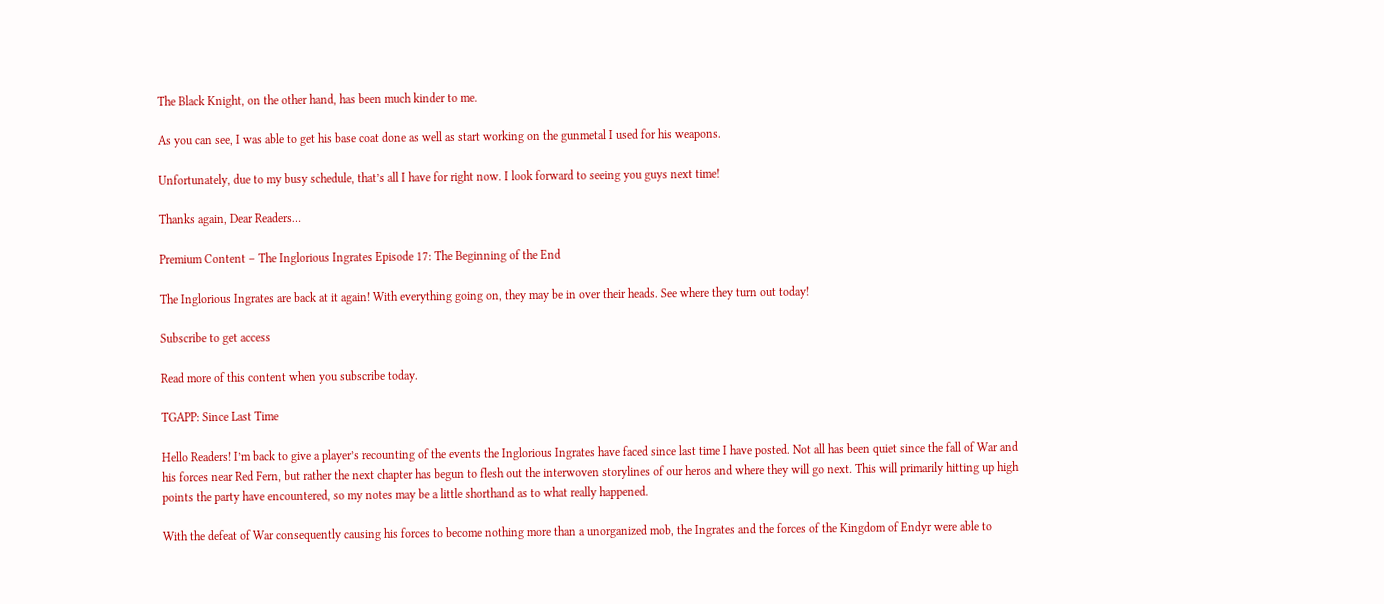The Black Knight, on the other hand, has been much kinder to me.

As you can see, I was able to get his base coat done as well as start working on the gunmetal I used for his weapons.

Unfortunately, due to my busy schedule, that’s all I have for right now. I look forward to seeing you guys next time!

Thanks again, Dear Readers…

Premium Content – The Inglorious Ingrates Episode 17: The Beginning of the End

The Inglorious Ingrates are back at it again! With everything going on, they may be in over their heads. See where they turn out today!

Subscribe to get access

Read more of this content when you subscribe today.

TGAPP: Since Last Time

Hello Readers! I’m back to give a player’s recounting of the events the Inglorious Ingrates have faced since last time I have posted. Not all has been quiet since the fall of War and his forces near Red Fern, but rather the next chapter has begun to flesh out the interwoven storylines of our heros and where they will go next. This will primarily hitting up high points the party have encountered, so my notes may be a little shorthand as to what really happened.

With the defeat of War consequently causing his forces to become nothing more than a unorganized mob, the Ingrates and the forces of the Kingdom of Endyr were able to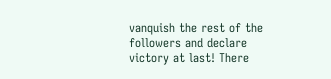vanquish the rest of the followers and declare victory at last! There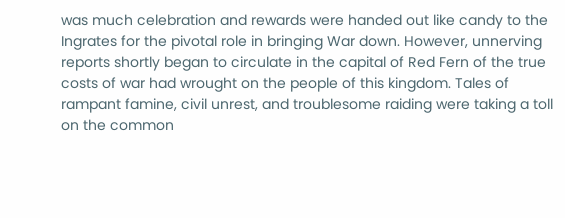was much celebration and rewards were handed out like candy to the Ingrates for the pivotal role in bringing War down. However, unnerving reports shortly began to circulate in the capital of Red Fern of the true costs of war had wrought on the people of this kingdom. Tales of rampant famine, civil unrest, and troublesome raiding were taking a toll on the common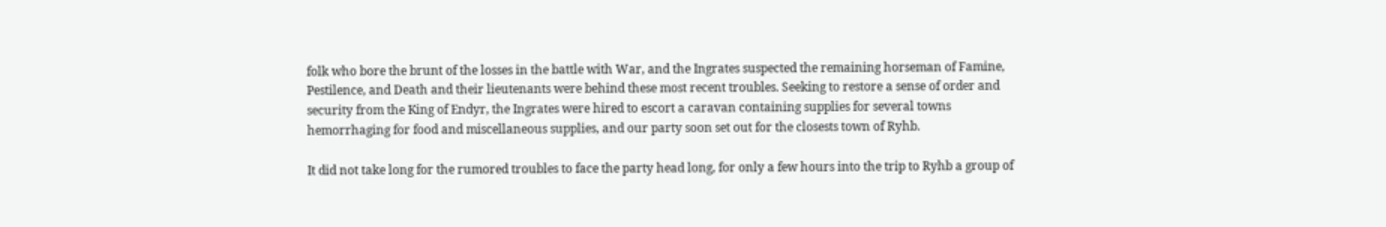folk who bore the brunt of the losses in the battle with War, and the Ingrates suspected the remaining horseman of Famine, Pestilence, and Death and their lieutenants were behind these most recent troubles. Seeking to restore a sense of order and security from the King of Endyr, the Ingrates were hired to escort a caravan containing supplies for several towns hemorrhaging for food and miscellaneous supplies, and our party soon set out for the closests town of Ryhb.

It did not take long for the rumored troubles to face the party head long, for only a few hours into the trip to Ryhb a group of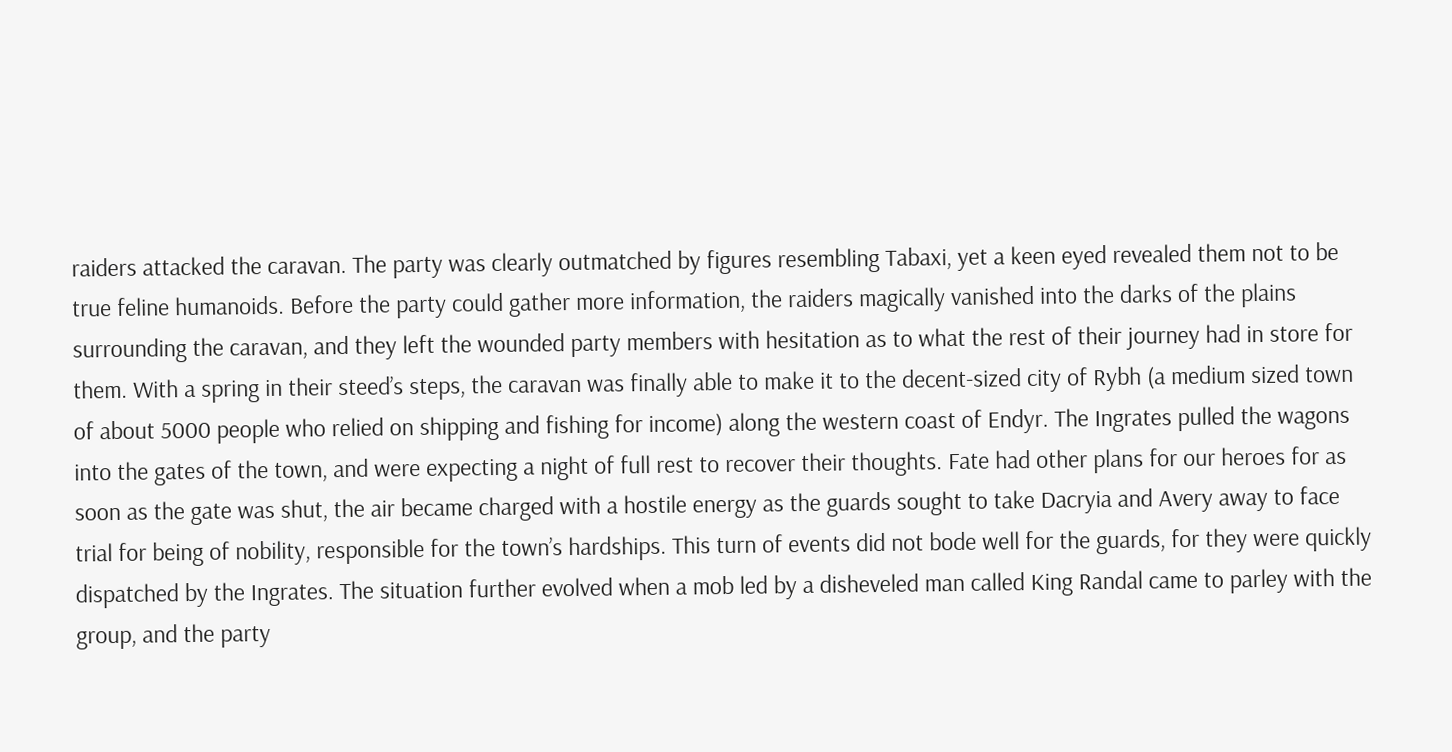raiders attacked the caravan. The party was clearly outmatched by figures resembling Tabaxi, yet a keen eyed revealed them not to be true feline humanoids. Before the party could gather more information, the raiders magically vanished into the darks of the plains surrounding the caravan, and they left the wounded party members with hesitation as to what the rest of their journey had in store for them. With a spring in their steed’s steps, the caravan was finally able to make it to the decent-sized city of Rybh (a medium sized town of about 5000 people who relied on shipping and fishing for income) along the western coast of Endyr. The Ingrates pulled the wagons into the gates of the town, and were expecting a night of full rest to recover their thoughts. Fate had other plans for our heroes for as soon as the gate was shut, the air became charged with a hostile energy as the guards sought to take Dacryia and Avery away to face trial for being of nobility, responsible for the town’s hardships. This turn of events did not bode well for the guards, for they were quickly dispatched by the Ingrates. The situation further evolved when a mob led by a disheveled man called King Randal came to parley with the group, and the party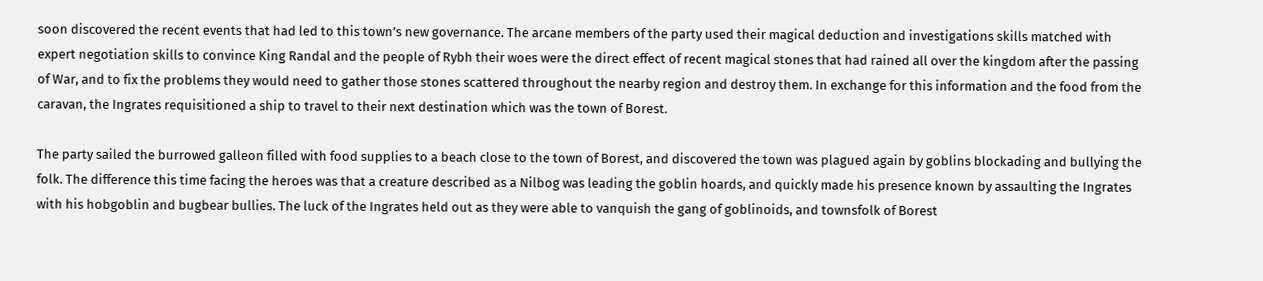soon discovered the recent events that had led to this town’s new governance. The arcane members of the party used their magical deduction and investigations skills matched with expert negotiation skills to convince King Randal and the people of Rybh their woes were the direct effect of recent magical stones that had rained all over the kingdom after the passing of War, and to fix the problems they would need to gather those stones scattered throughout the nearby region and destroy them. In exchange for this information and the food from the caravan, the Ingrates requisitioned a ship to travel to their next destination which was the town of Borest.

The party sailed the burrowed galleon filled with food supplies to a beach close to the town of Borest, and discovered the town was plagued again by goblins blockading and bullying the folk. The difference this time facing the heroes was that a creature described as a Nilbog was leading the goblin hoards, and quickly made his presence known by assaulting the Ingrates with his hobgoblin and bugbear bullies. The luck of the Ingrates held out as they were able to vanquish the gang of goblinoids, and townsfolk of Borest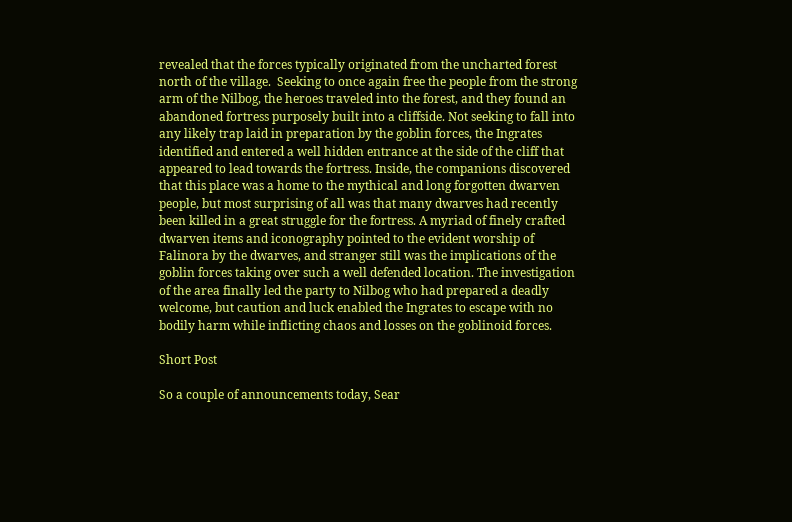revealed that the forces typically originated from the uncharted forest north of the village.  Seeking to once again free the people from the strong arm of the Nilbog, the heroes traveled into the forest, and they found an abandoned fortress purposely built into a cliffside. Not seeking to fall into any likely trap laid in preparation by the goblin forces, the Ingrates identified and entered a well hidden entrance at the side of the cliff that appeared to lead towards the fortress. Inside, the companions discovered that this place was a home to the mythical and long forgotten dwarven people, but most surprising of all was that many dwarves had recently been killed in a great struggle for the fortress. A myriad of finely crafted dwarven items and iconography pointed to the evident worship of Falinora by the dwarves, and stranger still was the implications of the goblin forces taking over such a well defended location. The investigation of the area finally led the party to Nilbog who had prepared a deadly welcome, but caution and luck enabled the Ingrates to escape with no bodily harm while inflicting chaos and losses on the goblinoid forces.

Short Post

So a couple of announcements today, Sear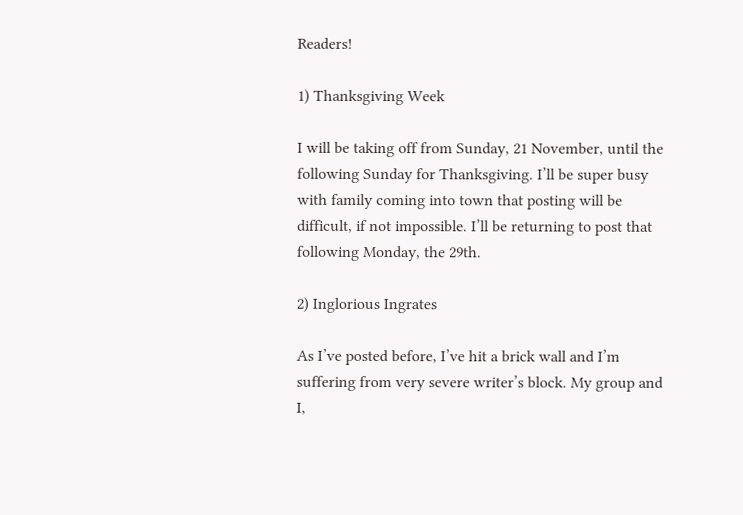Readers!

1) Thanksgiving Week

I will be taking off from Sunday, 21 November, until the following Sunday for Thanksgiving. I’ll be super busy with family coming into town that posting will be difficult, if not impossible. I’ll be returning to post that following Monday, the 29th.

2) Inglorious Ingrates

As I’ve posted before, I’ve hit a brick wall and I’m suffering from very severe writer’s block. My group and I,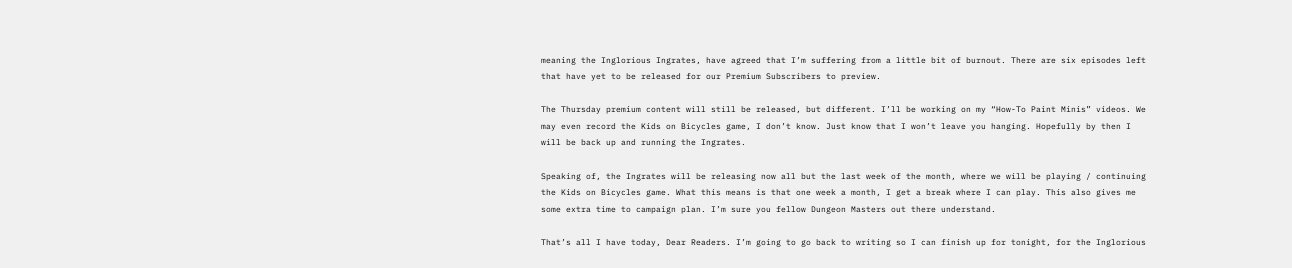meaning the Inglorious Ingrates, have agreed that I’m suffering from a little bit of burnout. There are six episodes left that have yet to be released for our Premium Subscribers to preview.

The Thursday premium content will still be released, but different. I’ll be working on my “How-To Paint Minis” videos. We may even record the Kids on Bicycles game, I don’t know. Just know that I won’t leave you hanging. Hopefully by then I will be back up and running the Ingrates.

Speaking of, the Ingrates will be releasing now all but the last week of the month, where we will be playing / continuing the Kids on Bicycles game. What this means is that one week a month, I get a break where I can play. This also gives me some extra time to campaign plan. I’m sure you fellow Dungeon Masters out there understand.

That’s all I have today, Dear Readers. I’m going to go back to writing so I can finish up for tonight, for the Inglorious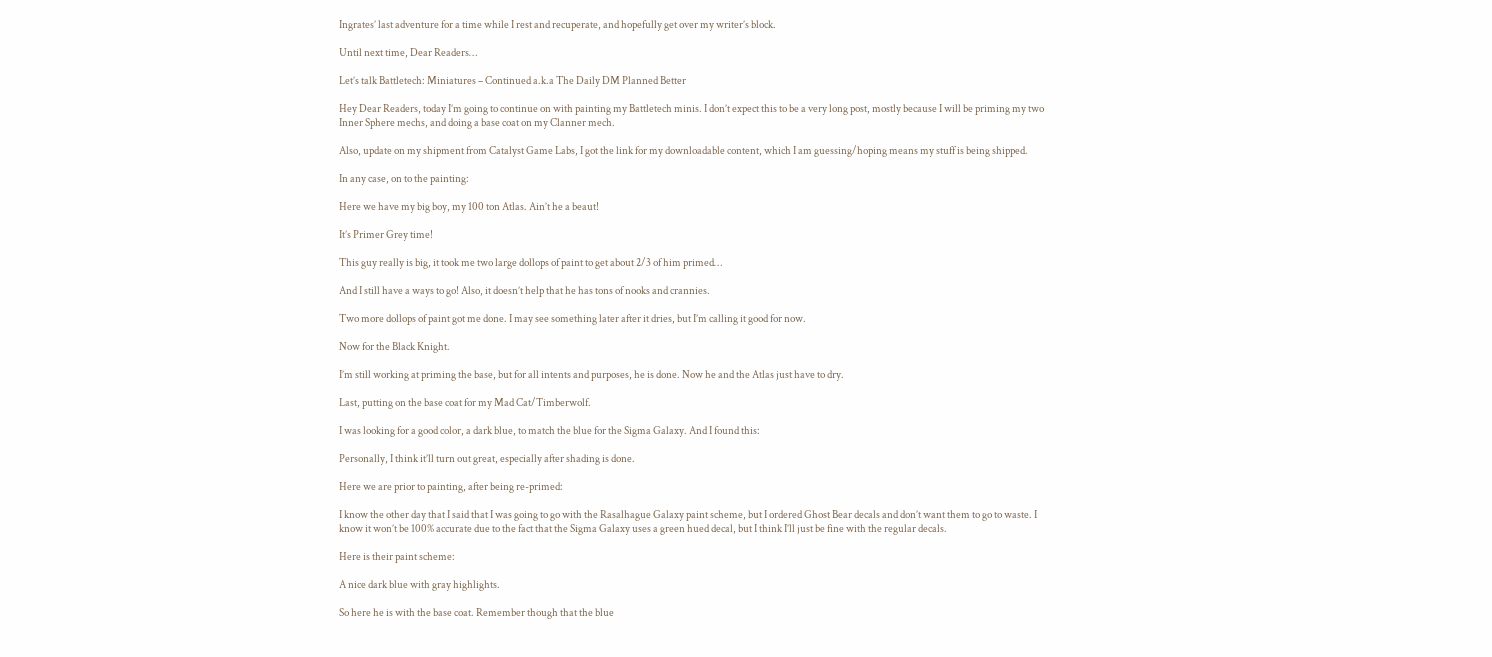Ingrates’ last adventure for a time while I rest and recuperate, and hopefully get over my writer’s block.

Until next time, Dear Readers…

Let’s talk Battletech: Miniatures – Continued a.k.a The Daily DM Planned Better

Hey Dear Readers, today I’m going to continue on with painting my Battletech minis. I don’t expect this to be a very long post, mostly because I will be priming my two Inner Sphere mechs, and doing a base coat on my Clanner mech.

Also, update on my shipment from Catalyst Game Labs, I got the link for my downloadable content, which I am guessing/hoping means my stuff is being shipped.

In any case, on to the painting:

Here we have my big boy, my 100 ton Atlas. Ain’t he a beaut!

It’s Primer Grey time!

This guy really is big, it took me two large dollops of paint to get about 2/3 of him primed…

And I still have a ways to go! Also, it doesn’t help that he has tons of nooks and crannies.

Two more dollops of paint got me done. I may see something later after it dries, but I’m calling it good for now.

Now for the Black Knight.

I’m still working at priming the base, but for all intents and purposes, he is done. Now he and the Atlas just have to dry.

Last, putting on the base coat for my Mad Cat/Timberwolf.

I was looking for a good color, a dark blue, to match the blue for the Sigma Galaxy. And I found this:

Personally, I think it’ll turn out great, especially after shading is done.

Here we are prior to painting, after being re-primed:

I know the other day that I said that I was going to go with the Rasalhague Galaxy paint scheme, but I ordered Ghost Bear decals and don’t want them to go to waste. I know it won’t be 100% accurate due to the fact that the Sigma Galaxy uses a green hued decal, but I think I’ll just be fine with the regular decals.

Here is their paint scheme:

A nice dark blue with gray highlights.

So here he is with the base coat. Remember though that the blue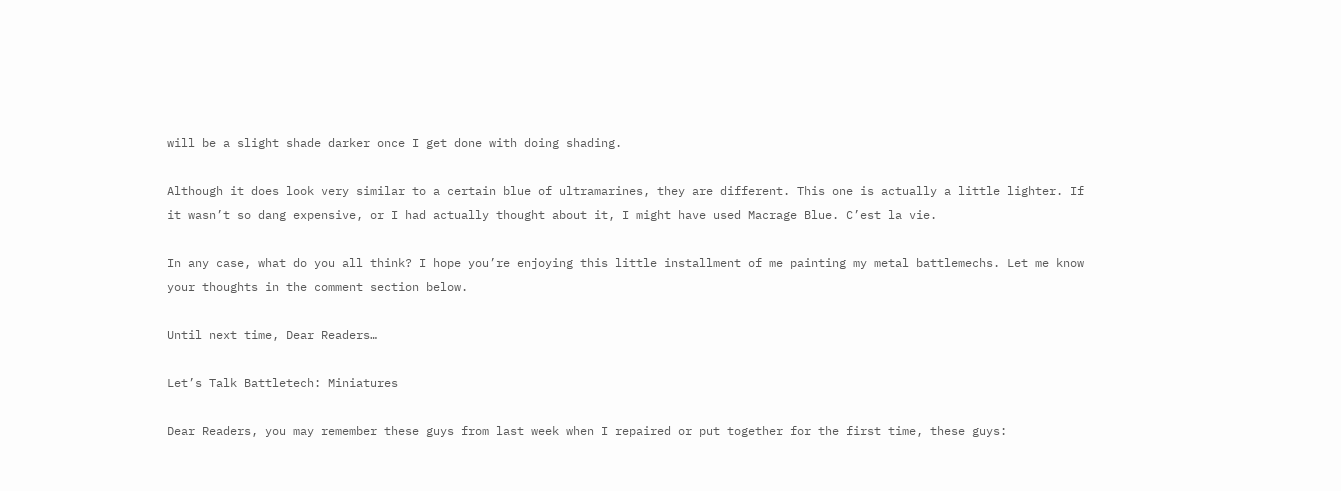will be a slight shade darker once I get done with doing shading.

Although it does look very similar to a certain blue of ultramarines, they are different. This one is actually a little lighter. If it wasn’t so dang expensive, or I had actually thought about it, I might have used Macrage Blue. C’est la vie.

In any case, what do you all think? I hope you’re enjoying this little installment of me painting my metal battlemechs. Let me know your thoughts in the comment section below.

Until next time, Dear Readers…

Let’s Talk Battletech: Miniatures

Dear Readers, you may remember these guys from last week when I repaired or put together for the first time, these guys: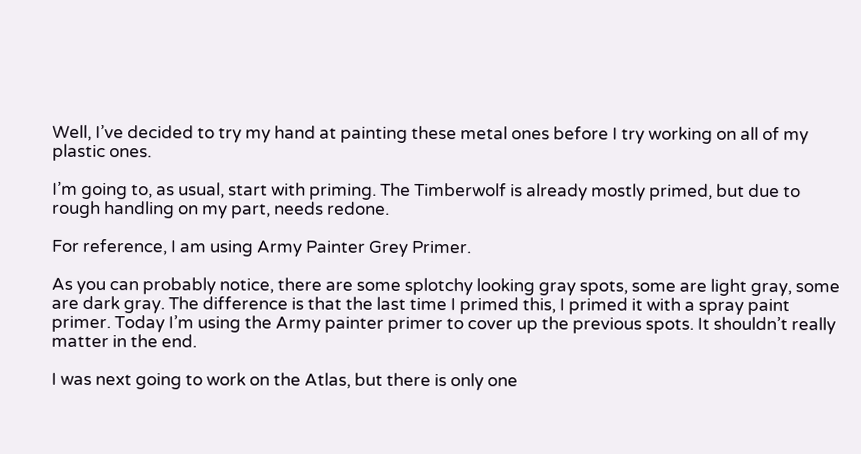Well, I’ve decided to try my hand at painting these metal ones before I try working on all of my plastic ones.

I’m going to, as usual, start with priming. The Timberwolf is already mostly primed, but due to rough handling on my part, needs redone.

For reference, I am using Army Painter Grey Primer.

As you can probably notice, there are some splotchy looking gray spots, some are light gray, some are dark gray. The difference is that the last time I primed this, I primed it with a spray paint primer. Today I’m using the Army painter primer to cover up the previous spots. It shouldn’t really matter in the end.

I was next going to work on the Atlas, but there is only one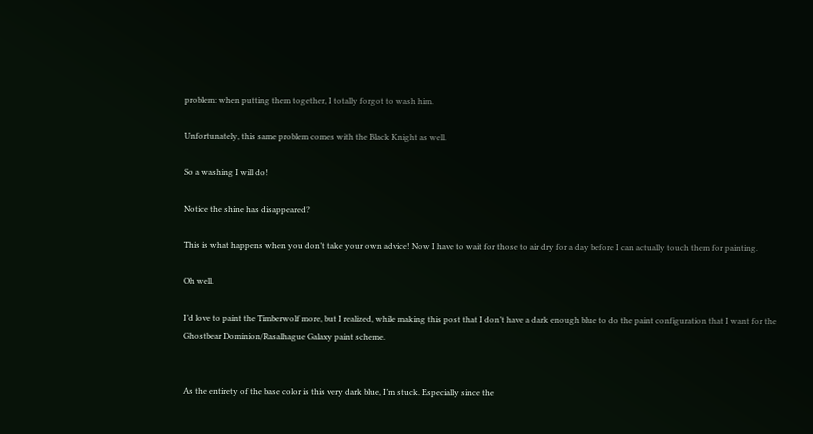problem: when putting them together, I totally forgot to wash him.

Unfortunately, this same problem comes with the Black Knight as well.

So a washing I will do!

Notice the shine has disappeared?

This is what happens when you don’t take your own advice! Now I have to wait for those to air dry for a day before I can actually touch them for painting.

Oh well.

I’d love to paint the Timberwolf more, but I realized, while making this post that I don’t have a dark enough blue to do the paint configuration that I want for the Ghostbear Dominion/Rasalhague Galaxy paint scheme.


As the entirety of the base color is this very dark blue, I’m stuck. Especially since the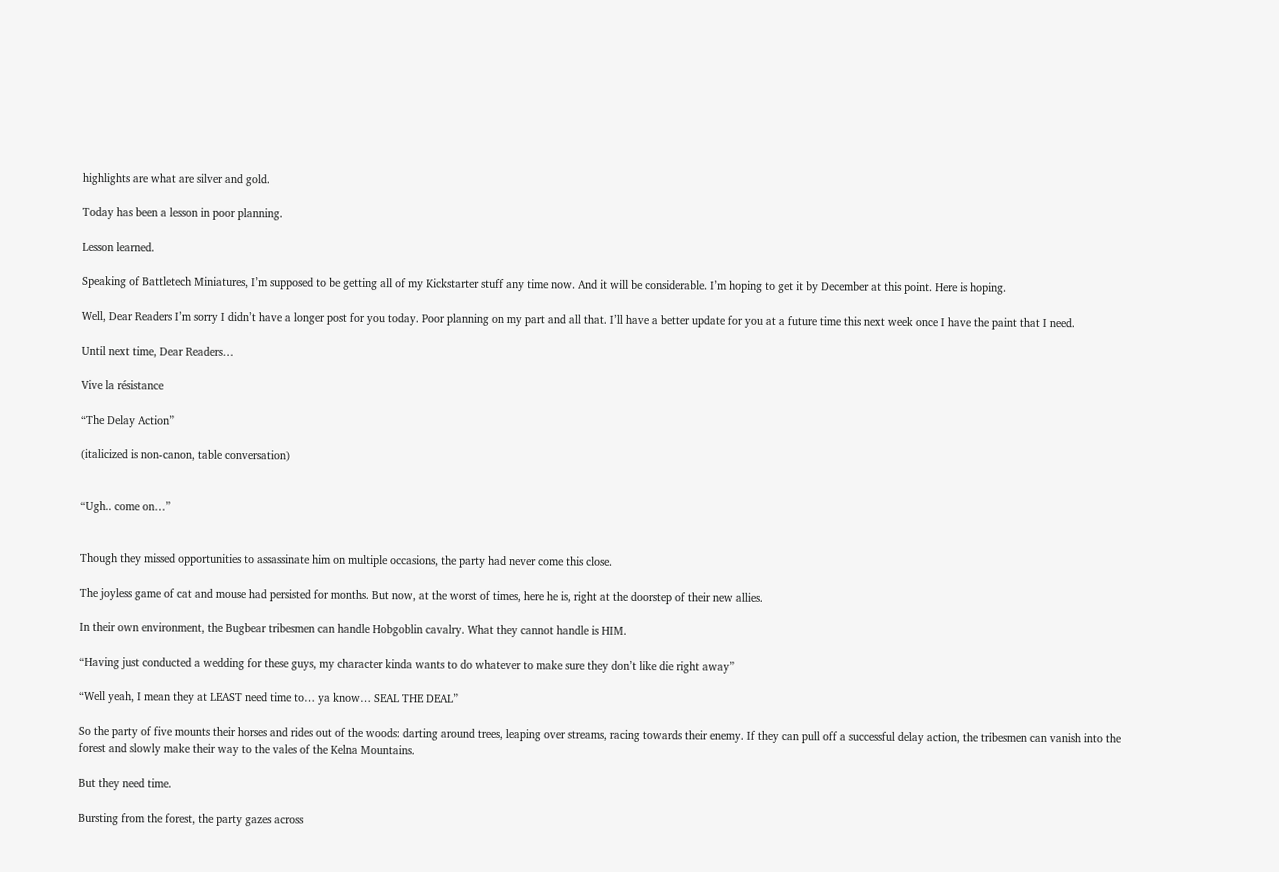highlights are what are silver and gold.

Today has been a lesson in poor planning.

Lesson learned.

Speaking of Battletech Miniatures, I’m supposed to be getting all of my Kickstarter stuff any time now. And it will be considerable. I’m hoping to get it by December at this point. Here is hoping.

Well, Dear Readers I’m sorry I didn’t have a longer post for you today. Poor planning on my part and all that. I’ll have a better update for you at a future time this next week once I have the paint that I need.

Until next time, Dear Readers…

Vive la résistance

“The Delay Action”

(italicized is non-canon, table conversation)


“Ugh.. come on…”


Though they missed opportunities to assassinate him on multiple occasions, the party had never come this close.

The joyless game of cat and mouse had persisted for months. But now, at the worst of times, here he is, right at the doorstep of their new allies.

In their own environment, the Bugbear tribesmen can handle Hobgoblin cavalry. What they cannot handle is HIM.

“Having just conducted a wedding for these guys, my character kinda wants to do whatever to make sure they don’t like die right away”

“Well yeah, I mean they at LEAST need time to… ya know… SEAL THE DEAL”

So the party of five mounts their horses and rides out of the woods: darting around trees, leaping over streams, racing towards their enemy. If they can pull off a successful delay action, the tribesmen can vanish into the forest and slowly make their way to the vales of the Kelna Mountains.

But they need time.

Bursting from the forest, the party gazes across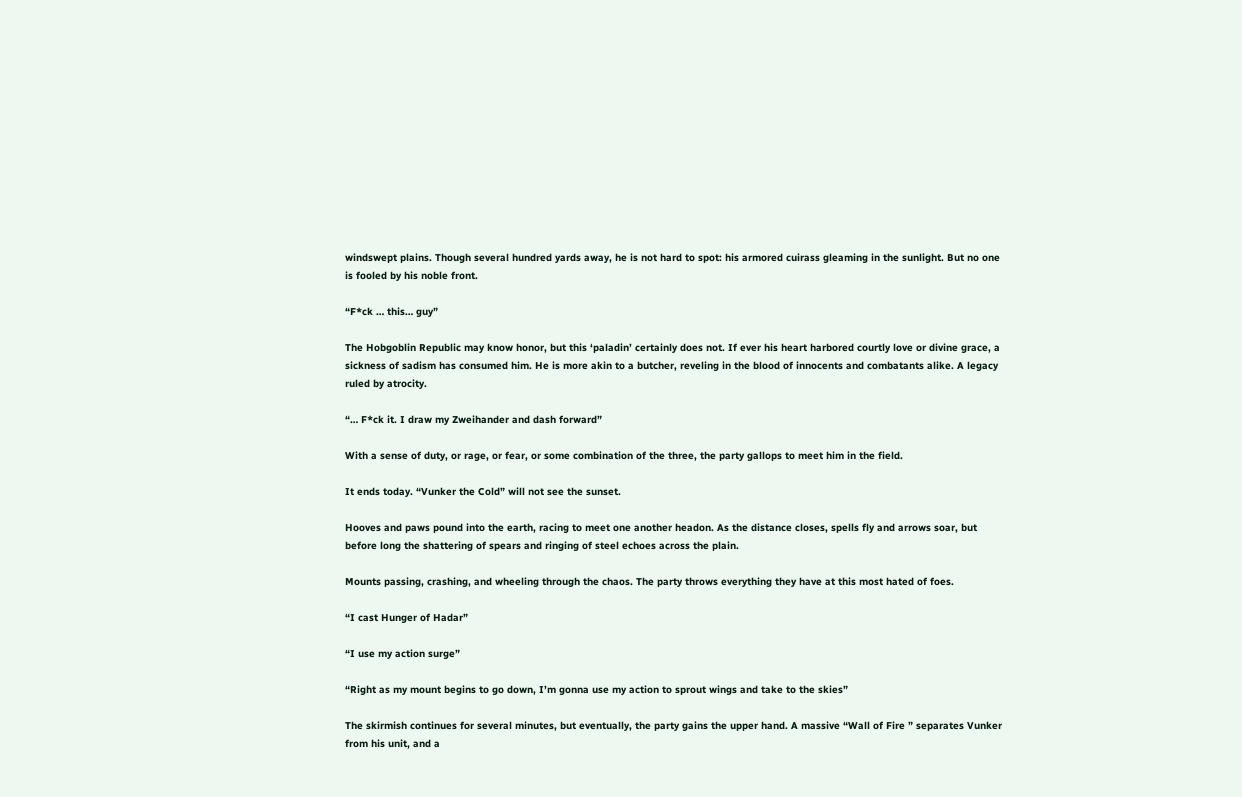windswept plains. Though several hundred yards away, he is not hard to spot: his armored cuirass gleaming in the sunlight. But no one is fooled by his noble front.

“F*ck … this… guy”

The Hobgoblin Republic may know honor, but this ‘paladin’ certainly does not. If ever his heart harbored courtly love or divine grace, a sickness of sadism has consumed him. He is more akin to a butcher, reveling in the blood of innocents and combatants alike. A legacy ruled by atrocity.

“… F*ck it. I draw my Zweihander and dash forward”

With a sense of duty, or rage, or fear, or some combination of the three, the party gallops to meet him in the field.

It ends today. “Vunker the Cold” will not see the sunset.

Hooves and paws pound into the earth, racing to meet one another headon. As the distance closes, spells fly and arrows soar, but before long the shattering of spears and ringing of steel echoes across the plain.

Mounts passing, crashing, and wheeling through the chaos. The party throws everything they have at this most hated of foes.

“I cast Hunger of Hadar”

“I use my action surge”

“Right as my mount begins to go down, I’m gonna use my action to sprout wings and take to the skies”

The skirmish continues for several minutes, but eventually, the party gains the upper hand. A massive “Wall of Fire ” separates Vunker from his unit, and a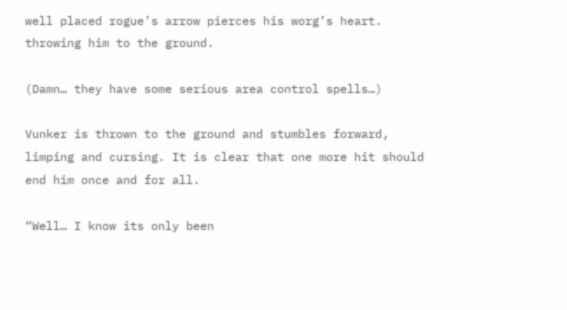well placed rogue’s arrow pierces his worg’s heart. throwing him to the ground.

(Damn… they have some serious area control spells…)

Vunker is thrown to the ground and stumbles forward, limping and cursing. It is clear that one more hit should end him once and for all.

“Well… I know its only been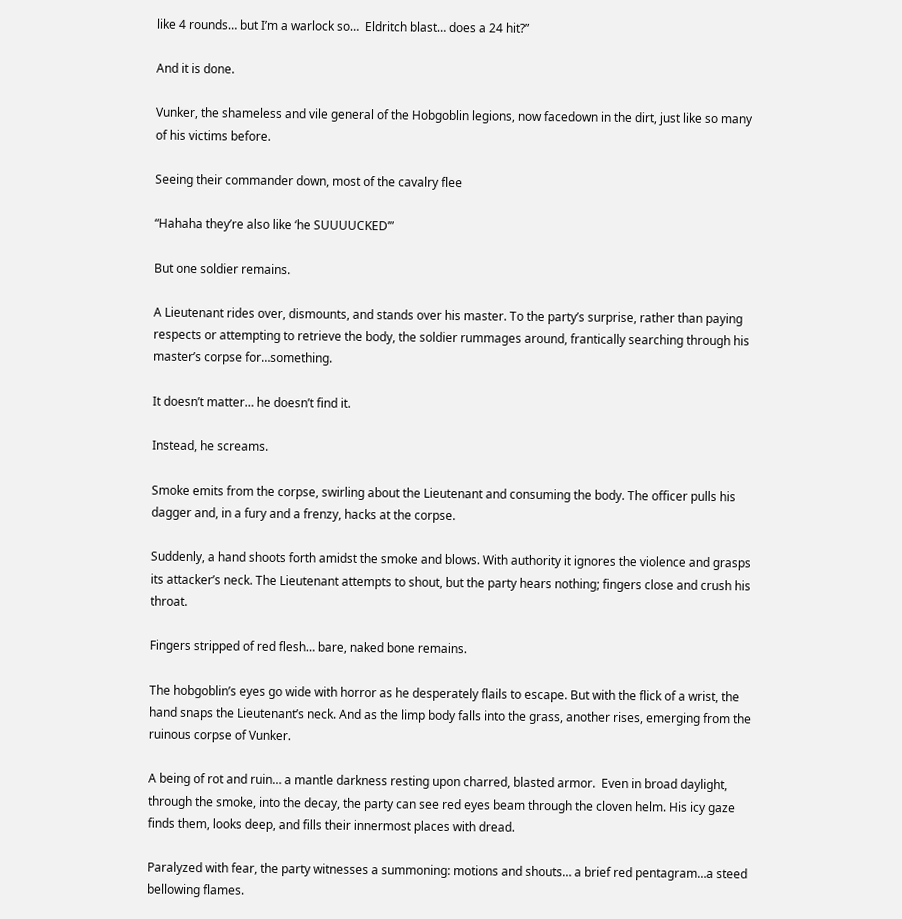like 4 rounds… but I’m a warlock so…  Eldritch blast… does a 24 hit?”

And it is done.

Vunker, the shameless and vile general of the Hobgoblin legions, now facedown in the dirt, just like so many of his victims before.

Seeing their commander down, most of the cavalry flee

“Hahaha they’re also like ‘he SUUUUCKED’”

But one soldier remains.

A Lieutenant rides over, dismounts, and stands over his master. To the party’s surprise, rather than paying respects or attempting to retrieve the body, the soldier rummages around, frantically searching through his master’s corpse for…something.

It doesn’t matter… he doesn’t find it.

Instead, he screams.

Smoke emits from the corpse, swirling about the Lieutenant and consuming the body. The officer pulls his dagger and, in a fury and a frenzy, hacks at the corpse.

Suddenly, a hand shoots forth amidst the smoke and blows. With authority it ignores the violence and grasps its attacker’s neck. The Lieutenant attempts to shout, but the party hears nothing; fingers close and crush his throat.

Fingers stripped of red flesh… bare, naked bone remains.

The hobgoblin’s eyes go wide with horror as he desperately flails to escape. But with the flick of a wrist, the hand snaps the Lieutenant’s neck. And as the limp body falls into the grass, another rises, emerging from the ruinous corpse of Vunker.

A being of rot and ruin… a mantle darkness resting upon charred, blasted armor.  Even in broad daylight, through the smoke, into the decay, the party can see red eyes beam through the cloven helm. His icy gaze finds them, looks deep, and fills their innermost places with dread.

Paralyzed with fear, the party witnesses a summoning: motions and shouts… a brief red pentagram…a steed bellowing flames.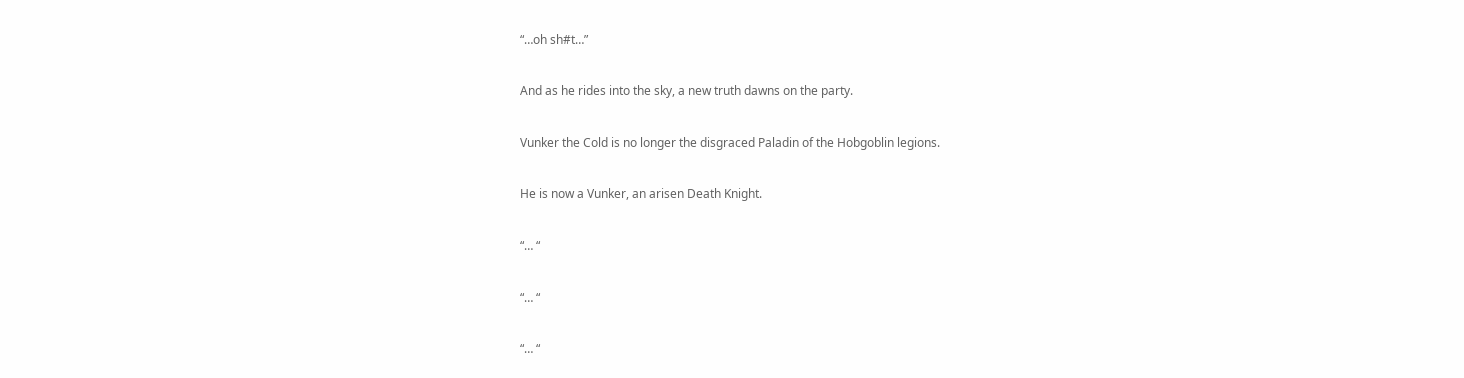“…oh sh#t…”

And as he rides into the sky, a new truth dawns on the party.

Vunker the Cold is no longer the disgraced Paladin of the Hobgoblin legions.

He is now a Vunker, an arisen Death Knight.

“… “

“… “

“… “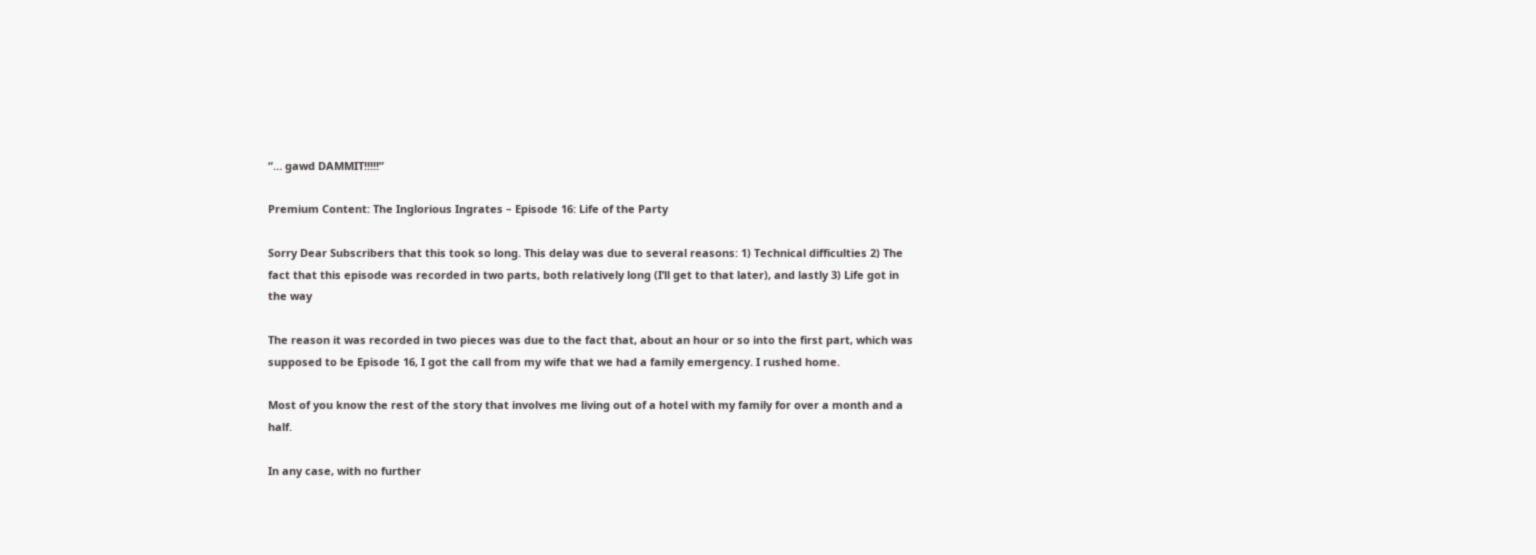“… gawd DAMMIT!!!!!”

Premium Content: The Inglorious Ingrates – Episode 16: Life of the Party

Sorry Dear Subscribers that this took so long. This delay was due to several reasons: 1) Technical difficulties 2) The fact that this episode was recorded in two parts, both relatively long (I’ll get to that later), and lastly 3) Life got in the way

The reason it was recorded in two pieces was due to the fact that, about an hour or so into the first part, which was supposed to be Episode 16, I got the call from my wife that we had a family emergency. I rushed home.

Most of you know the rest of the story that involves me living out of a hotel with my family for over a month and a half.

In any case, with no further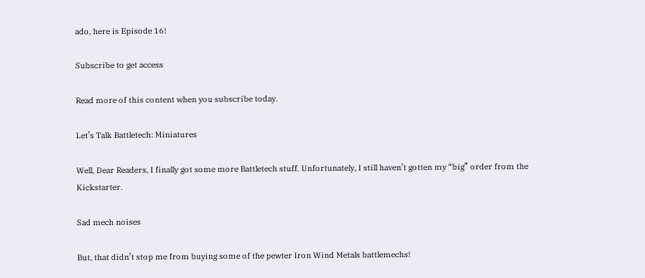ado, here is Episode 16!

Subscribe to get access

Read more of this content when you subscribe today.

Let’s Talk Battletech: Miniatures

Well, Dear Readers, I finally got some more Battletech stuff. Unfortunately, I still haven’t gotten my “big” order from the Kickstarter.

Sad mech noises

But, that didn’t stop me from buying some of the pewter Iron Wind Metals battlemechs!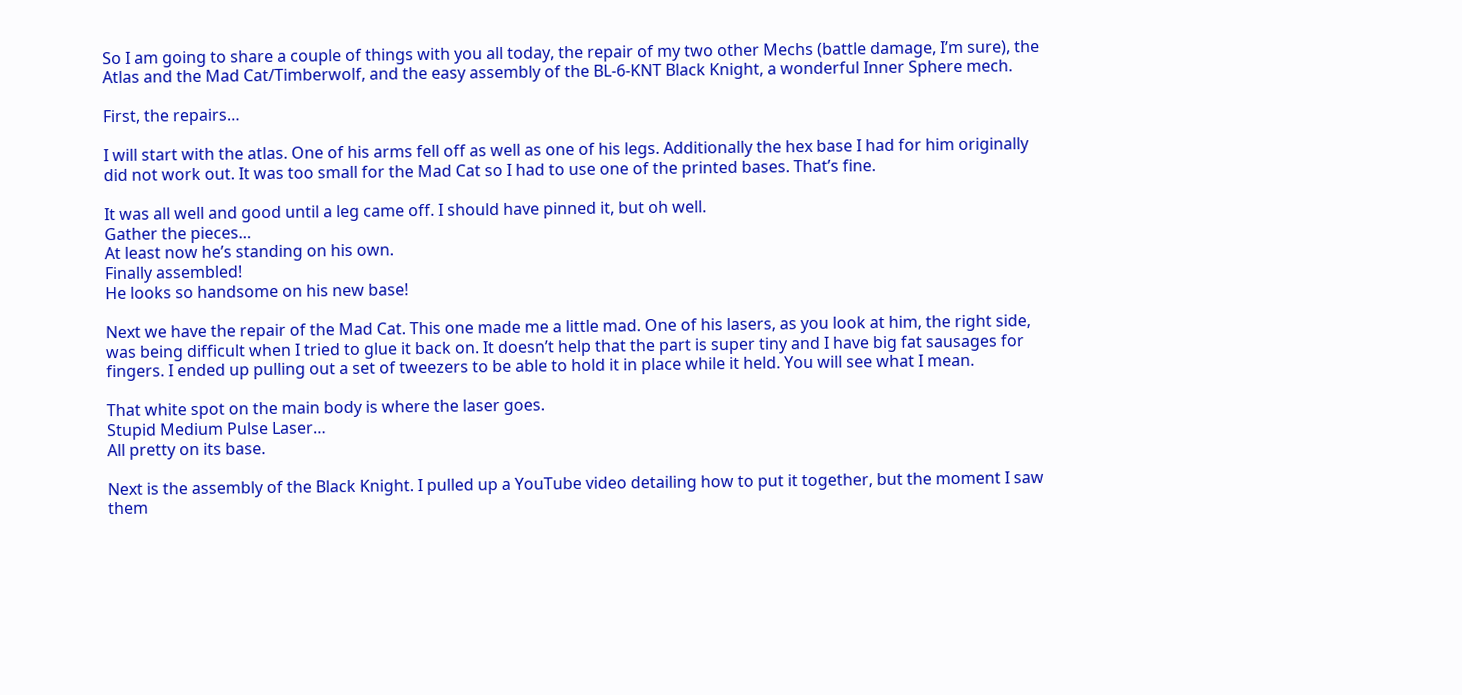So I am going to share a couple of things with you all today, the repair of my two other Mechs (battle damage, I’m sure), the Atlas and the Mad Cat/Timberwolf, and the easy assembly of the BL-6-KNT Black Knight, a wonderful Inner Sphere mech.

First, the repairs…

I will start with the atlas. One of his arms fell off as well as one of his legs. Additionally the hex base I had for him originally did not work out. It was too small for the Mad Cat so I had to use one of the printed bases. That’s fine.

It was all well and good until a leg came off. I should have pinned it, but oh well.
Gather the pieces…
At least now he’s standing on his own.
Finally assembled!
He looks so handsome on his new base!

Next we have the repair of the Mad Cat. This one made me a little mad. One of his lasers, as you look at him, the right side, was being difficult when I tried to glue it back on. It doesn’t help that the part is super tiny and I have big fat sausages for fingers. I ended up pulling out a set of tweezers to be able to hold it in place while it held. You will see what I mean.

That white spot on the main body is where the laser goes.
Stupid Medium Pulse Laser…
All pretty on its base.

Next is the assembly of the Black Knight. I pulled up a YouTube video detailing how to put it together, but the moment I saw them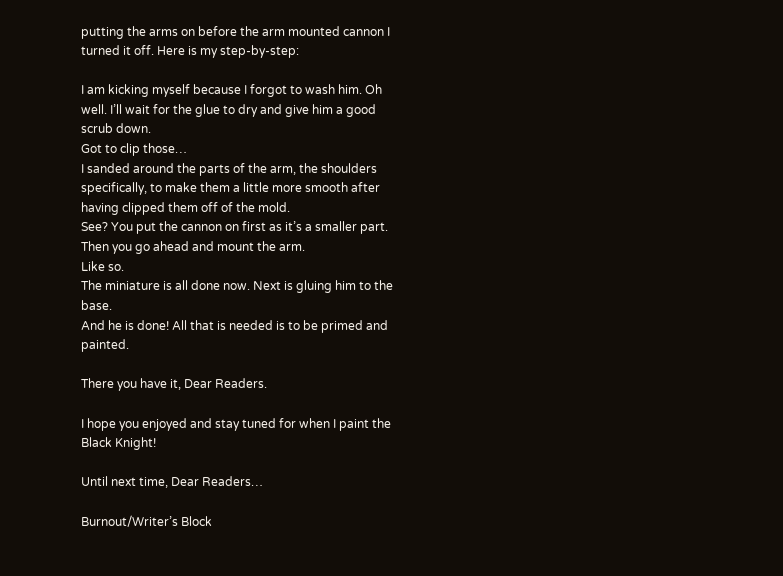putting the arms on before the arm mounted cannon I turned it off. Here is my step-by-step:

I am kicking myself because I forgot to wash him. Oh well. I’ll wait for the glue to dry and give him a good scrub down.
Got to clip those…
I sanded around the parts of the arm, the shoulders specifically, to make them a little more smooth after having clipped them off of the mold.
See? You put the cannon on first as it’s a smaller part. Then you go ahead and mount the arm.
Like so.
The miniature is all done now. Next is gluing him to the base.
And he is done! All that is needed is to be primed and painted.

There you have it, Dear Readers.

I hope you enjoyed and stay tuned for when I paint the Black Knight!

Until next time, Dear Readers…

Burnout/Writer’s Block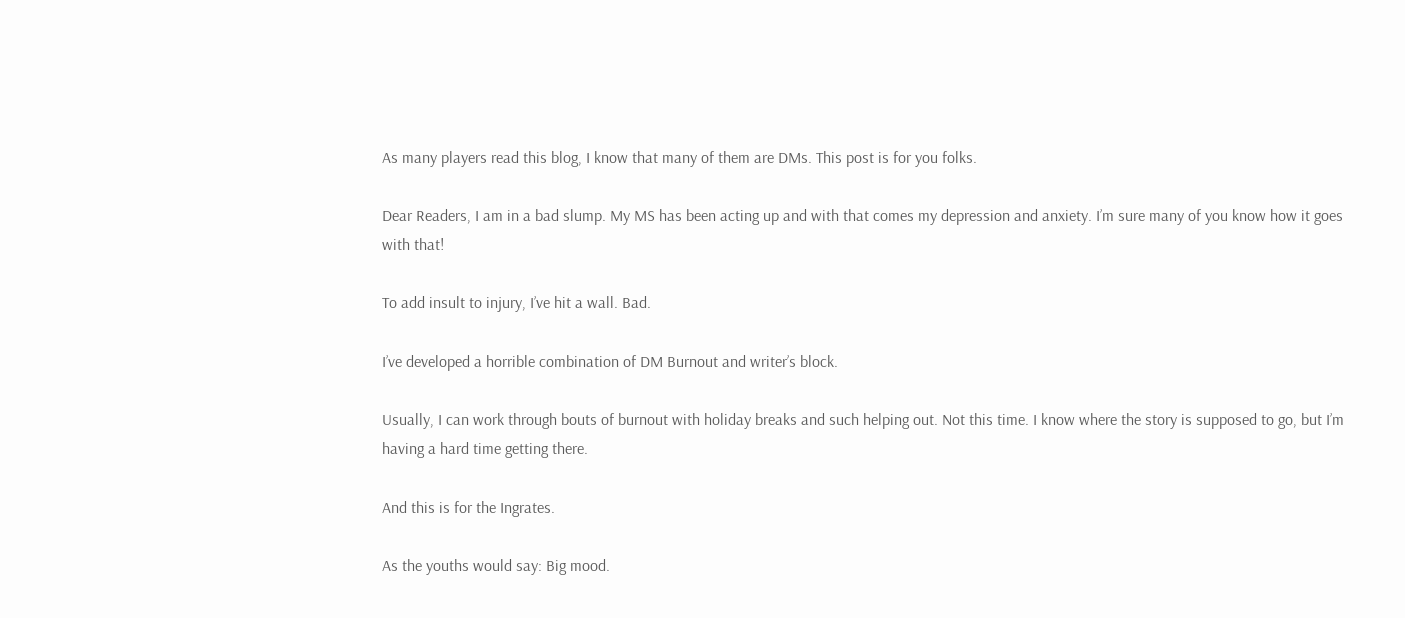As many players read this blog, I know that many of them are DMs. This post is for you folks.

Dear Readers, I am in a bad slump. My MS has been acting up and with that comes my depression and anxiety. I’m sure many of you know how it goes with that!

To add insult to injury, I’ve hit a wall. Bad.

I’ve developed a horrible combination of DM Burnout and writer’s block.

Usually, I can work through bouts of burnout with holiday breaks and such helping out. Not this time. I know where the story is supposed to go, but I’m having a hard time getting there.

And this is for the Ingrates.

As the youths would say: Big mood.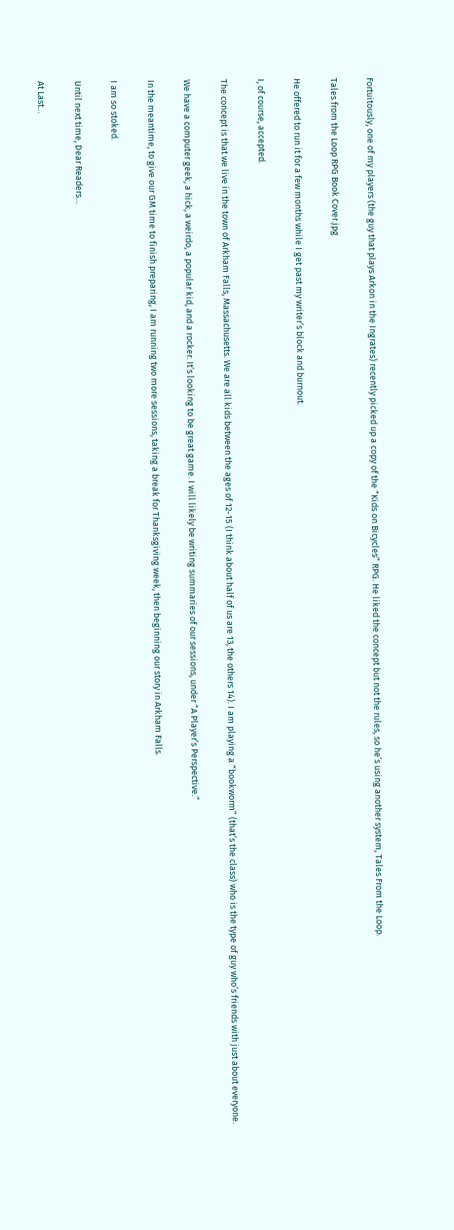Fortuitously, one of my players (the guy that plays Arkon in the Ingrates) recently picked up a copy of the “Kids on Bicycles” RPG. He liked the concept but not the rules, so he’s using another system, Tales From the Loop.

Tales from the Loop RPG Book Cover.jpg

He offered to run it for a few months while I get past my writer’s block and burnout.

I, of course, accepted.

The concept is that we live in the town of Arkham Falls, Massachusetts. We are all kids between the ages of 12-15 (I think about half of us are 13, the others 14). I am playing a “bookworm” (that’s the class) who is the type of guy who’s friends with just about everyone.

We have a computer geek, a hick, a weirdo, a popular kid, and a rocker. It’s looking to be great game. I will likely be writing summaries of our sessions, under “A Player’s Perspective.”

In the meantime, to give our GM time to finish preparing, I am running two more sessions, taking a break for Thanksgiving week, then beginning our story in Arkham Falls.

I am so stoked.

Until next time, Dear Readers…

At Last…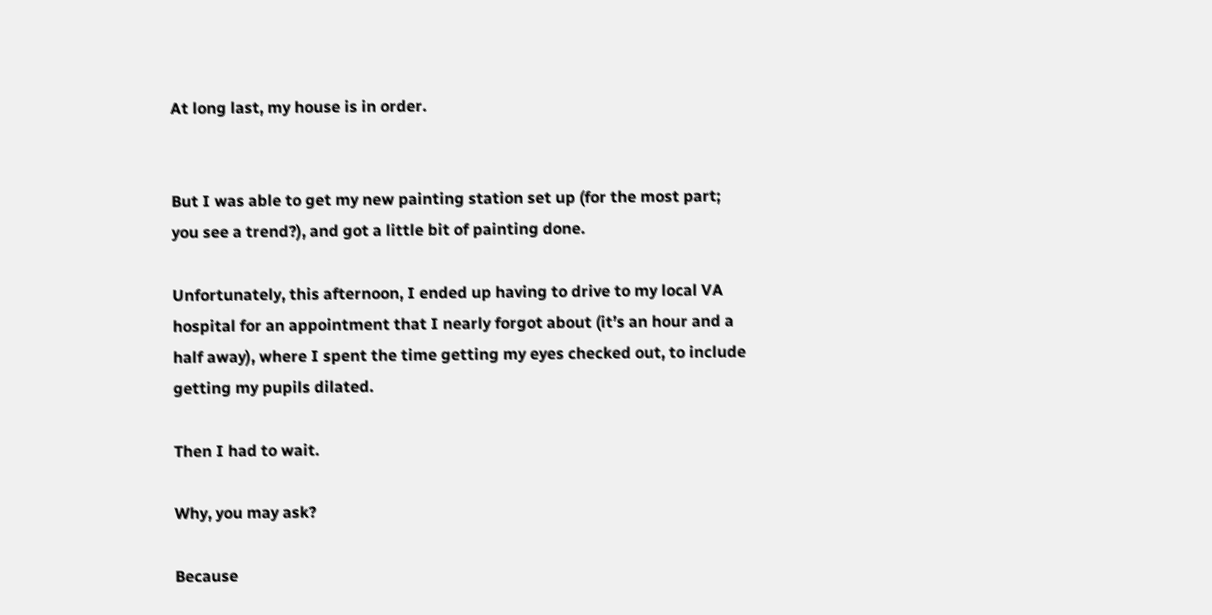At long last, my house is in order.


But I was able to get my new painting station set up (for the most part; you see a trend?), and got a little bit of painting done.

Unfortunately, this afternoon, I ended up having to drive to my local VA hospital for an appointment that I nearly forgot about (it’s an hour and a half away), where I spent the time getting my eyes checked out, to include getting my pupils dilated.

Then I had to wait.

Why, you may ask?

Because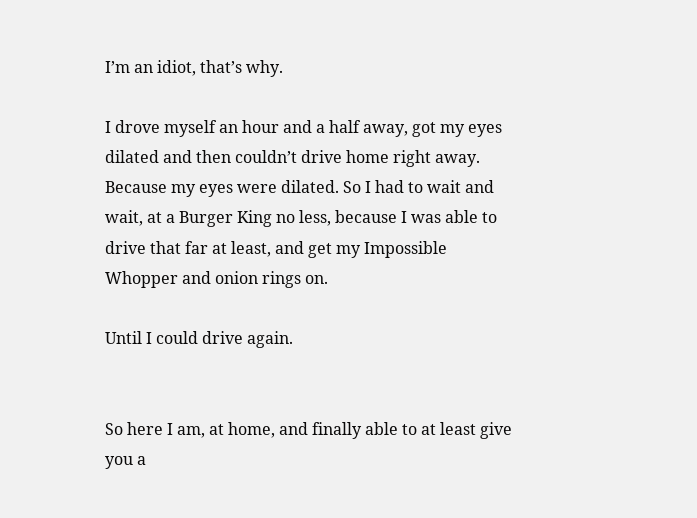I’m an idiot, that’s why.

I drove myself an hour and a half away, got my eyes dilated and then couldn’t drive home right away. Because my eyes were dilated. So I had to wait and wait, at a Burger King no less, because I was able to drive that far at least, and get my Impossible Whopper and onion rings on.

Until I could drive again.


So here I am, at home, and finally able to at least give you a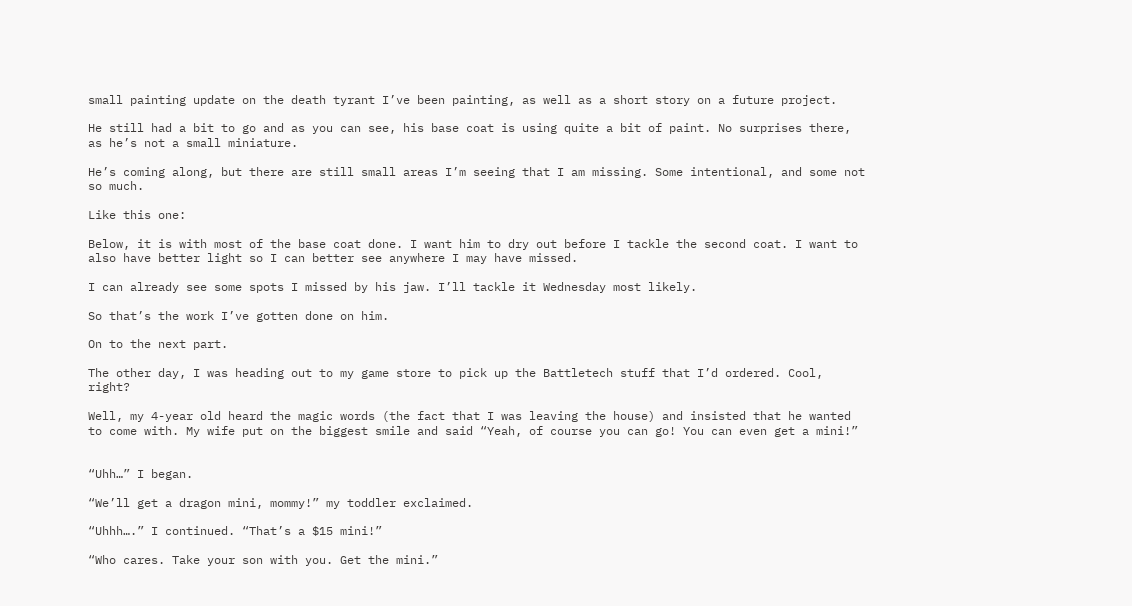small painting update on the death tyrant I’ve been painting, as well as a short story on a future project.

He still had a bit to go and as you can see, his base coat is using quite a bit of paint. No surprises there, as he’s not a small miniature.

He’s coming along, but there are still small areas I’m seeing that I am missing. Some intentional, and some not so much.

Like this one:

Below, it is with most of the base coat done. I want him to dry out before I tackle the second coat. I want to also have better light so I can better see anywhere I may have missed.

I can already see some spots I missed by his jaw. I’ll tackle it Wednesday most likely.

So that’s the work I’ve gotten done on him.

On to the next part.

The other day, I was heading out to my game store to pick up the Battletech stuff that I’d ordered. Cool, right?

Well, my 4-year old heard the magic words (the fact that I was leaving the house) and insisted that he wanted to come with. My wife put on the biggest smile and said “Yeah, of course you can go! You can even get a mini!”


“Uhh…” I began.

“We’ll get a dragon mini, mommy!” my toddler exclaimed.

“Uhhh….” I continued. “That’s a $15 mini!”

“Who cares. Take your son with you. Get the mini.”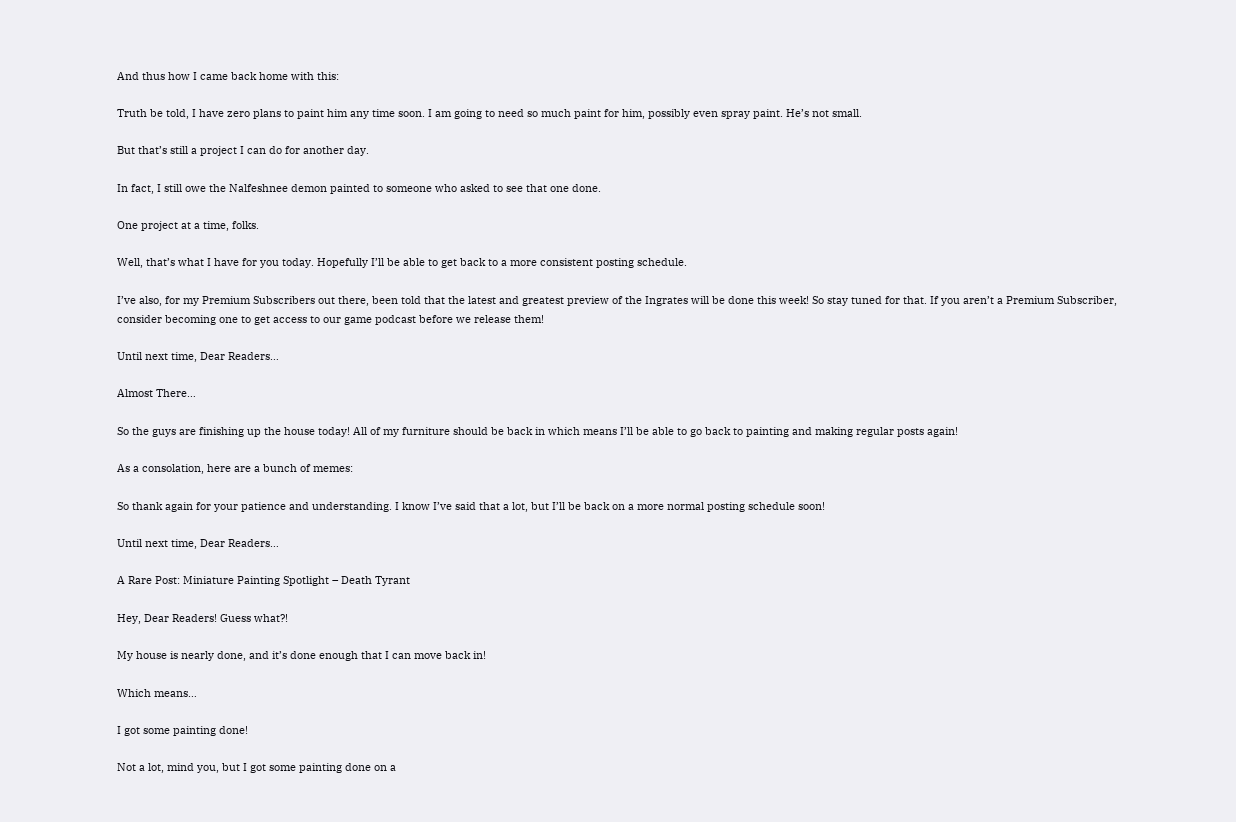And thus how I came back home with this:

Truth be told, I have zero plans to paint him any time soon. I am going to need so much paint for him, possibly even spray paint. He’s not small.

But that’s still a project I can do for another day.

In fact, I still owe the Nalfeshnee demon painted to someone who asked to see that one done.

One project at a time, folks.

Well, that’s what I have for you today. Hopefully I’ll be able to get back to a more consistent posting schedule.

I’ve also, for my Premium Subscribers out there, been told that the latest and greatest preview of the Ingrates will be done this week! So stay tuned for that. If you aren’t a Premium Subscriber, consider becoming one to get access to our game podcast before we release them!

Until next time, Dear Readers…

Almost There…

So the guys are finishing up the house today! All of my furniture should be back in which means I’ll be able to go back to painting and making regular posts again!

As a consolation, here are a bunch of memes:

So thank again for your patience and understanding. I know I’ve said that a lot, but I’ll be back on a more normal posting schedule soon!

Until next time, Dear Readers…

A Rare Post: Miniature Painting Spotlight – Death Tyrant

Hey, Dear Readers! Guess what?!

My house is nearly done, and it’s done enough that I can move back in!

Which means…

I got some painting done!

Not a lot, mind you, but I got some painting done on a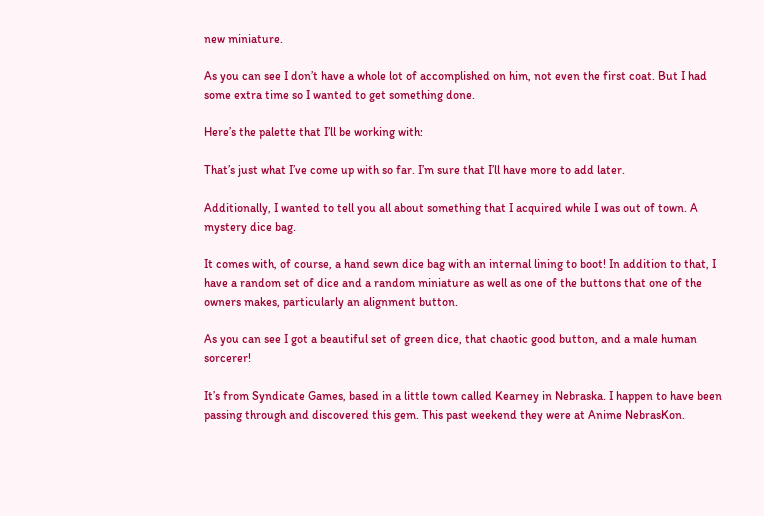new miniature.

As you can see I don’t have a whole lot of accomplished on him, not even the first coat. But I had some extra time so I wanted to get something done.

Here’s the palette that I’ll be working with:

That’s just what I’ve come up with so far. I’m sure that I’ll have more to add later.

Additionally, I wanted to tell you all about something that I acquired while I was out of town. A mystery dice bag.

It comes with, of course, a hand sewn dice bag with an internal lining to boot! In addition to that, I have a random set of dice and a random miniature as well as one of the buttons that one of the owners makes, particularly an alignment button.

As you can see I got a beautiful set of green dice, that chaotic good button, and a male human sorcerer!

It’s from Syndicate Games, based in a little town called Kearney in Nebraska. I happen to have been passing through and discovered this gem. This past weekend they were at Anime NebrasKon.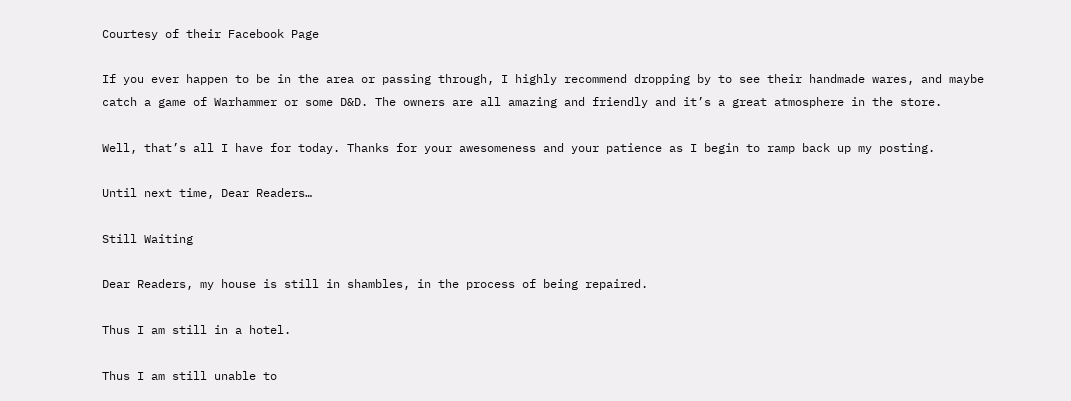Courtesy of their Facebook Page

If you ever happen to be in the area or passing through, I highly recommend dropping by to see their handmade wares, and maybe catch a game of Warhammer or some D&D. The owners are all amazing and friendly and it’s a great atmosphere in the store.

Well, that’s all I have for today. Thanks for your awesomeness and your patience as I begin to ramp back up my posting.

Until next time, Dear Readers…

Still Waiting

Dear Readers, my house is still in shambles, in the process of being repaired.

Thus I am still in a hotel.

Thus I am still unable to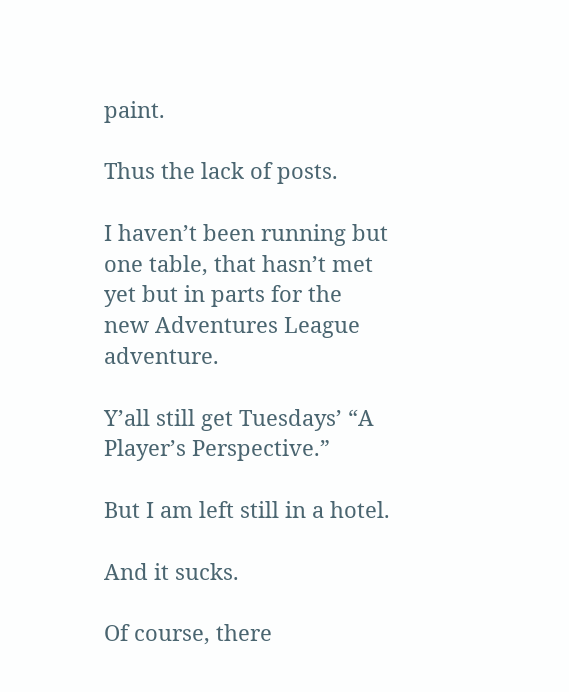paint.

Thus the lack of posts.

I haven’t been running but one table, that hasn’t met yet but in parts for the new Adventures League adventure.

Y’all still get Tuesdays’ “A Player’s Perspective.”

But I am left still in a hotel.

And it sucks.

Of course, there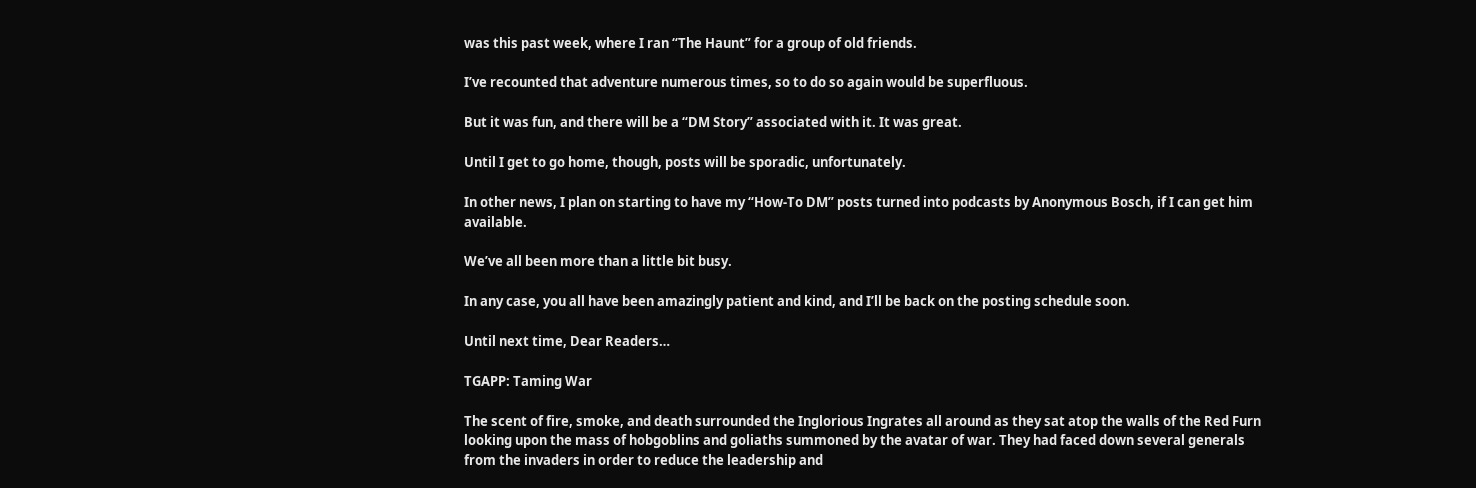was this past week, where I ran “The Haunt” for a group of old friends.

I’ve recounted that adventure numerous times, so to do so again would be superfluous.

But it was fun, and there will be a “DM Story” associated with it. It was great.

Until I get to go home, though, posts will be sporadic, unfortunately.

In other news, I plan on starting to have my “How-To DM” posts turned into podcasts by Anonymous Bosch, if I can get him available.

We’ve all been more than a little bit busy.

In any case, you all have been amazingly patient and kind, and I’ll be back on the posting schedule soon.

Until next time, Dear Readers…

TGAPP: Taming War

The scent of fire, smoke, and death surrounded the Inglorious Ingrates all around as they sat atop the walls of the Red Furn looking upon the mass of hobgoblins and goliaths summoned by the avatar of war. They had faced down several generals from the invaders in order to reduce the leadership and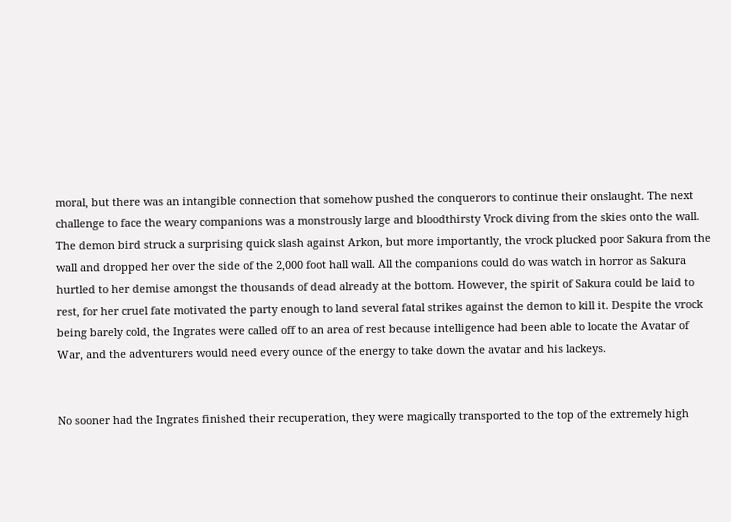moral, but there was an intangible connection that somehow pushed the conquerors to continue their onslaught. The next challenge to face the weary companions was a monstrously large and bloodthirsty Vrock diving from the skies onto the wall. The demon bird struck a surprising quick slash against Arkon, but more importantly, the vrock plucked poor Sakura from the wall and dropped her over the side of the 2,000 foot hall wall. All the companions could do was watch in horror as Sakura hurtled to her demise amongst the thousands of dead already at the bottom. However, the spirit of Sakura could be laid to rest, for her cruel fate motivated the party enough to land several fatal strikes against the demon to kill it. Despite the vrock being barely cold, the Ingrates were called off to an area of rest because intelligence had been able to locate the Avatar of War, and the adventurers would need every ounce of the energy to take down the avatar and his lackeys.


No sooner had the Ingrates finished their recuperation, they were magically transported to the top of the extremely high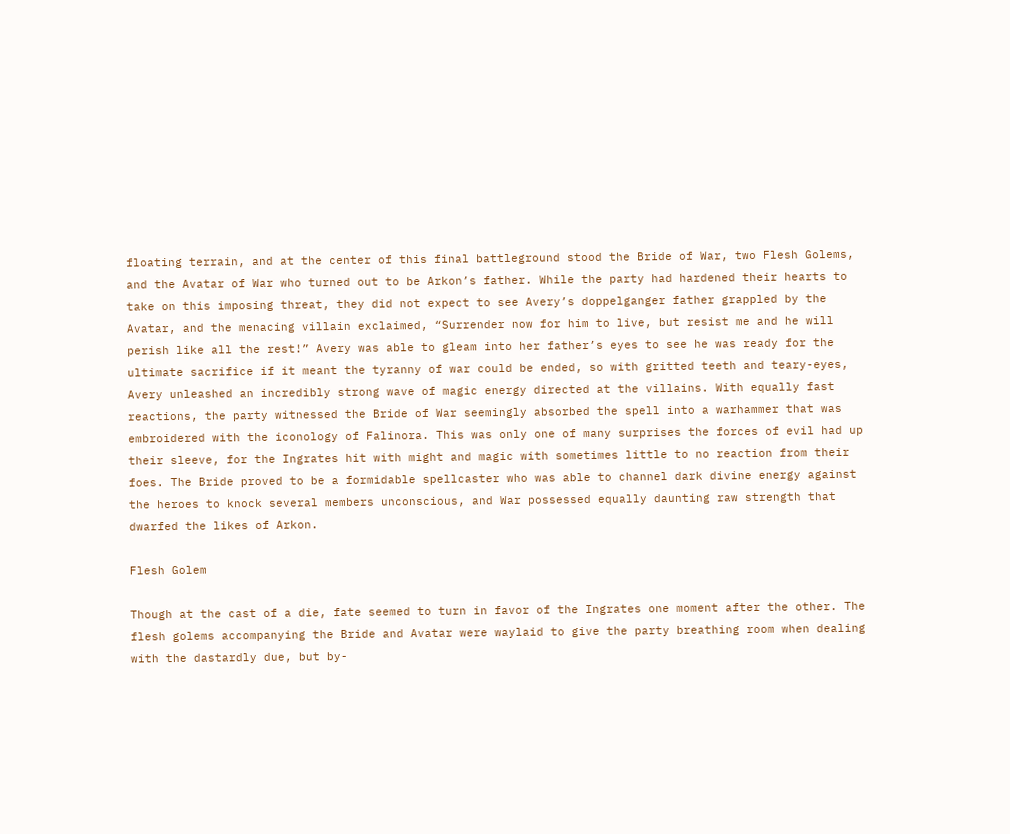floating terrain, and at the center of this final battleground stood the Bride of War, two Flesh Golems, and the Avatar of War who turned out to be Arkon’s father. While the party had hardened their hearts to take on this imposing threat, they did not expect to see Avery’s doppelganger father grappled by the Avatar, and the menacing villain exclaimed, “Surrender now for him to live, but resist me and he will perish like all the rest!” Avery was able to gleam into her father’s eyes to see he was ready for the ultimate sacrifice if it meant the tyranny of war could be ended, so with gritted teeth and teary-eyes, Avery unleashed an incredibly strong wave of magic energy directed at the villains. With equally fast reactions, the party witnessed the Bride of War seemingly absorbed the spell into a warhammer that was embroidered with the iconology of Falinora. This was only one of many surprises the forces of evil had up their sleeve, for the Ingrates hit with might and magic with sometimes little to no reaction from their foes. The Bride proved to be a formidable spellcaster who was able to channel dark divine energy against the heroes to knock several members unconscious, and War possessed equally daunting raw strength that dwarfed the likes of Arkon.

Flesh Golem

Though at the cast of a die, fate seemed to turn in favor of the Ingrates one moment after the other. The flesh golems accompanying the Bride and Avatar were waylaid to give the party breathing room when dealing with the dastardly due, but by-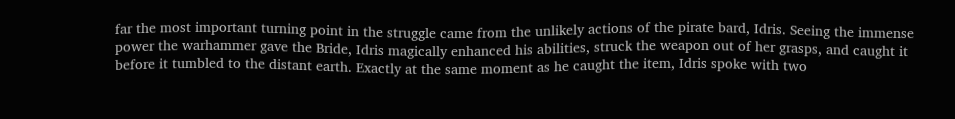far the most important turning point in the struggle came from the unlikely actions of the pirate bard, Idris. Seeing the immense power the warhammer gave the Bride, Idris magically enhanced his abilities, struck the weapon out of her grasps, and caught it before it tumbled to the distant earth. Exactly at the same moment as he caught the item, Idris spoke with two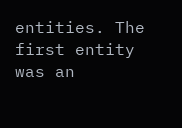entities. The first entity was an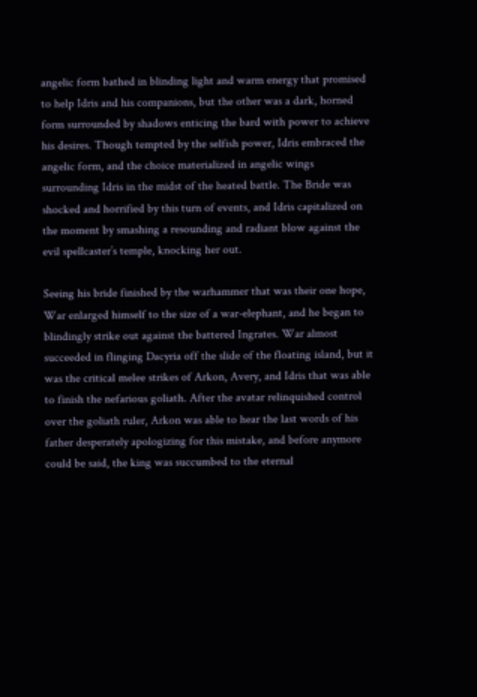angelic form bathed in blinding light and warm energy that promised to help Idris and his companions, but the other was a dark, horned form surrounded by shadows enticing the bard with power to achieve his desires. Though tempted by the selfish power, Idris embraced the angelic form, and the choice materialized in angelic wings surrounding Idris in the midst of the heated battle. The Bride was shocked and horrified by this turn of events, and Idris capitalized on the moment by smashing a resounding and radiant blow against the evil spellcaster’s temple, knocking her out.

Seeing his bride finished by the warhammer that was their one hope, War enlarged himself to the size of a war-elephant, and he began to blindingly strike out against the battered Ingrates. War almost succeeded in flinging Dacyria off the slide of the floating island, but it was the critical melee strikes of Arkon, Avery, and Idris that was able to finish the nefarious goliath. After the avatar relinquished control over the goliath ruler, Arkon was able to hear the last words of his father desperately apologizing for this mistake, and before anymore could be said, the king was succumbed to the eternal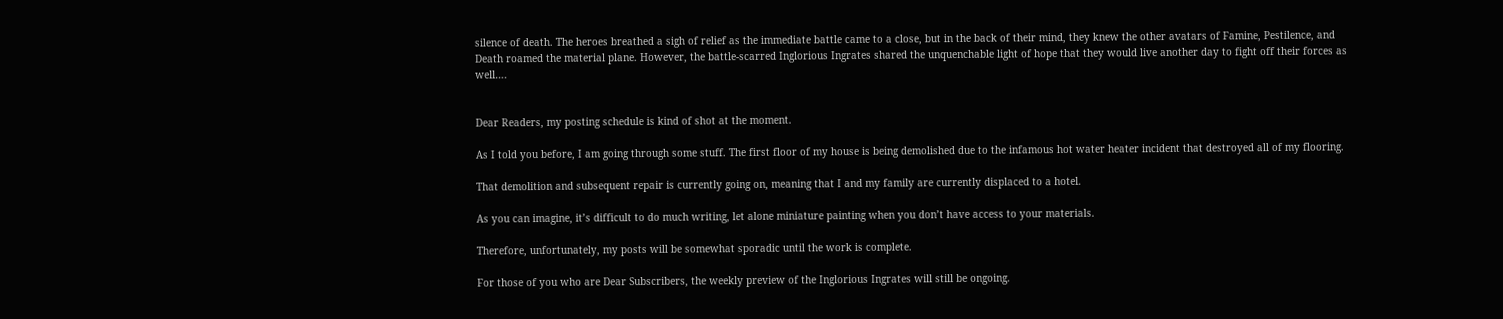silence of death. The heroes breathed a sigh of relief as the immediate battle came to a close, but in the back of their mind, they knew the other avatars of Famine, Pestilence, and Death roamed the material plane. However, the battle-scarred Inglorious Ingrates shared the unquenchable light of hope that they would live another day to fight off their forces as well….


Dear Readers, my posting schedule is kind of shot at the moment.

As I told you before, I am going through some stuff. The first floor of my house is being demolished due to the infamous hot water heater incident that destroyed all of my flooring.

That demolition and subsequent repair is currently going on, meaning that I and my family are currently displaced to a hotel.

As you can imagine, it’s difficult to do much writing, let alone miniature painting when you don’t have access to your materials.

Therefore, unfortunately, my posts will be somewhat sporadic until the work is complete.

For those of you who are Dear Subscribers, the weekly preview of the Inglorious Ingrates will still be ongoing.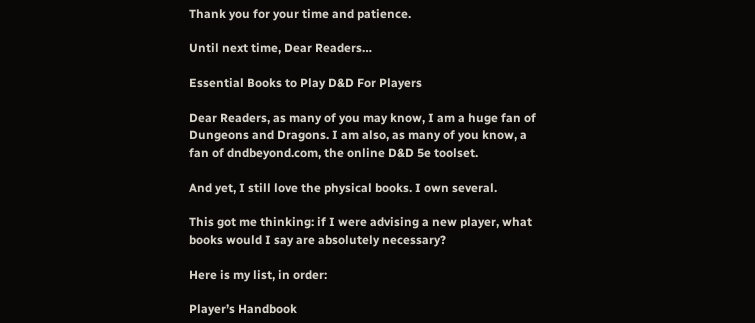Thank you for your time and patience.

Until next time, Dear Readers…

Essential Books to Play D&D For Players

Dear Readers, as many of you may know, I am a huge fan of Dungeons and Dragons. I am also, as many of you know, a fan of dndbeyond.com, the online D&D 5e toolset.

And yet, I still love the physical books. I own several.

This got me thinking: if I were advising a new player, what books would I say are absolutely necessary?

Here is my list, in order:

Player’s Handbook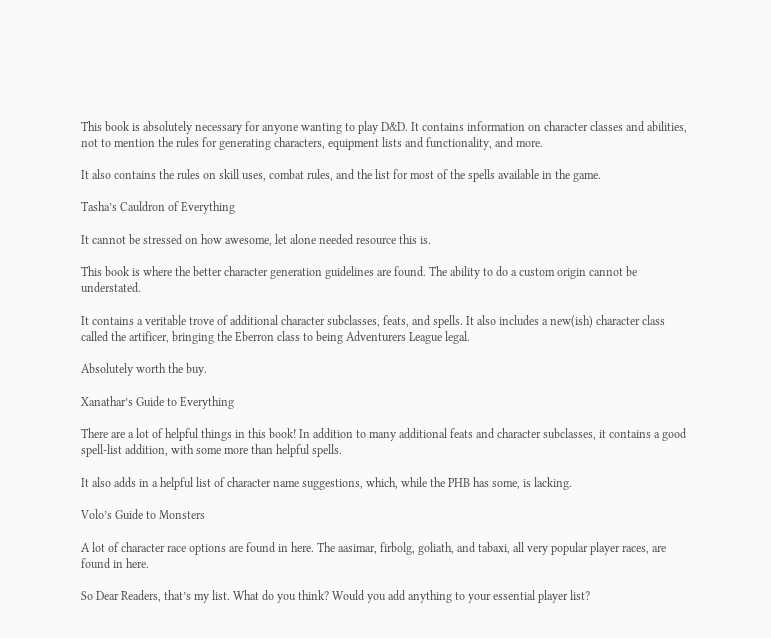This book is absolutely necessary for anyone wanting to play D&D. It contains information on character classes and abilities, not to mention the rules for generating characters, equipment lists and functionality, and more.

It also contains the rules on skill uses, combat rules, and the list for most of the spells available in the game.

Tasha’s Cauldron of Everything

It cannot be stressed on how awesome, let alone needed resource this is.

This book is where the better character generation guidelines are found. The ability to do a custom origin cannot be understated.

It contains a veritable trove of additional character subclasses, feats, and spells. It also includes a new(ish) character class called the artificer, bringing the Eberron class to being Adventurers League legal.

Absolutely worth the buy.

Xanathar’s Guide to Everything

There are a lot of helpful things in this book! In addition to many additional feats and character subclasses, it contains a good spell-list addition, with some more than helpful spells.

It also adds in a helpful list of character name suggestions, which, while the PHB has some, is lacking.

Volo’s Guide to Monsters

A lot of character race options are found in here. The aasimar, firbolg, goliath, and tabaxi, all very popular player races, are found in here.

So Dear Readers, that’s my list. What do you think? Would you add anything to your essential player list?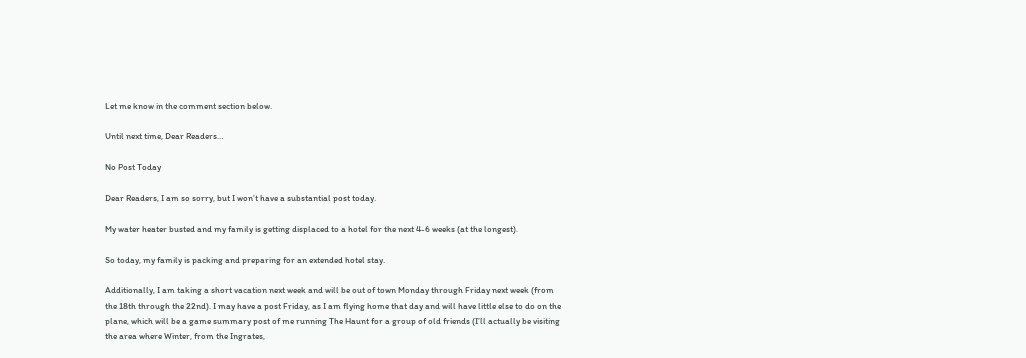Let me know in the comment section below.

Until next time, Dear Readers…

No Post Today

Dear Readers, I am so sorry, but I won’t have a substantial post today.

My water heater busted and my family is getting displaced to a hotel for the next 4-6 weeks (at the longest).

So today, my family is packing and preparing for an extended hotel stay.

Additionally, I am taking a short vacation next week and will be out of town Monday through Friday next week (from the 18th through the 22nd). I may have a post Friday, as I am flying home that day and will have little else to do on the plane, which will be a game summary post of me running The Haunt for a group of old friends (I’ll actually be visiting the area where Winter, from the Ingrates,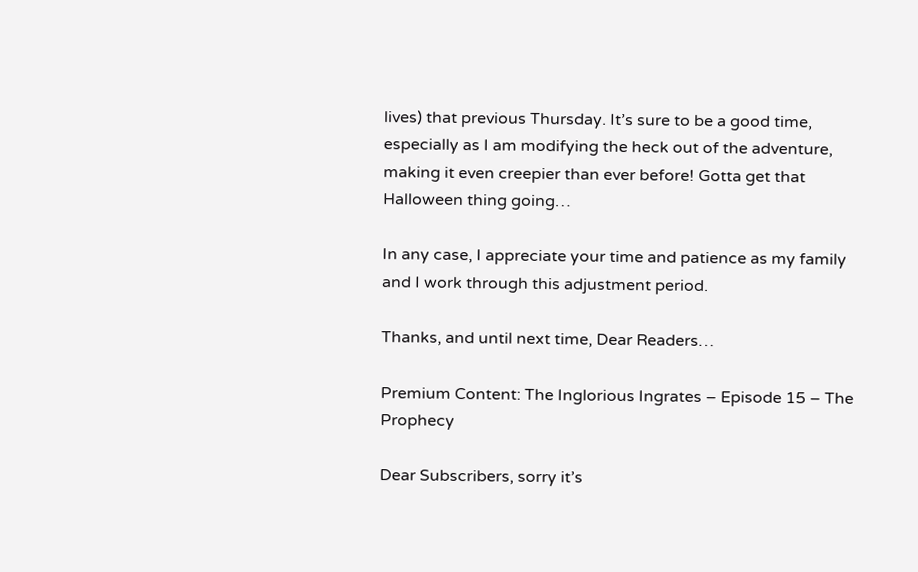lives) that previous Thursday. It’s sure to be a good time, especially as I am modifying the heck out of the adventure, making it even creepier than ever before! Gotta get that Halloween thing going…

In any case, I appreciate your time and patience as my family and I work through this adjustment period.

Thanks, and until next time, Dear Readers…

Premium Content: The Inglorious Ingrates – Episode 15 – The Prophecy

Dear Subscribers, sorry it’s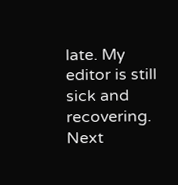late. My editor is still sick and recovering. Next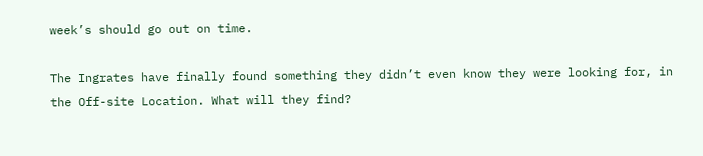week’s should go out on time.

The Ingrates have finally found something they didn’t even know they were looking for, in the Off-site Location. What will they find?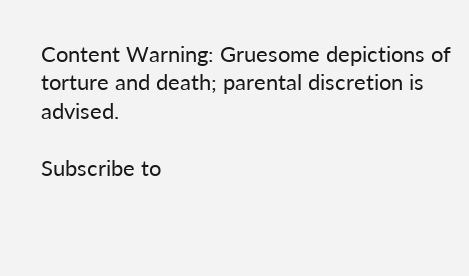Content Warning: Gruesome depictions of torture and death; parental discretion is advised.

Subscribe to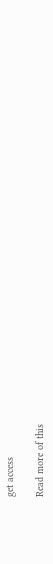get access

Read more of this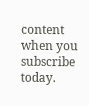content when you subscribe today.